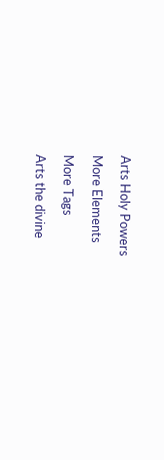Arts Holy Powers

More Elements

More Tags

Arts the divine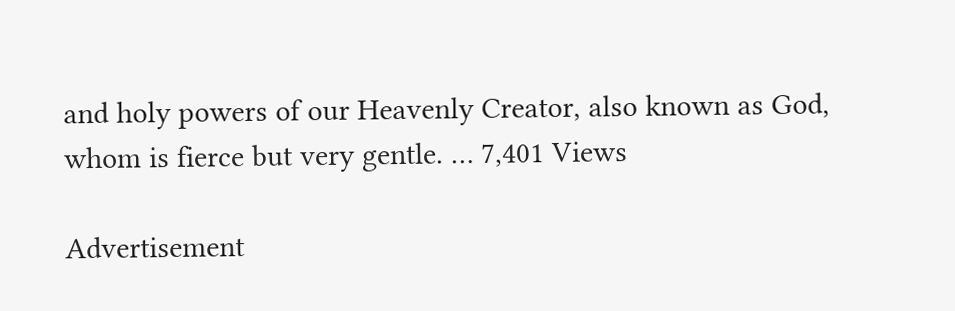and holy powers of our Heavenly Creator, also known as God, whom is fierce but very gentle. … 7,401 Views

Advertisement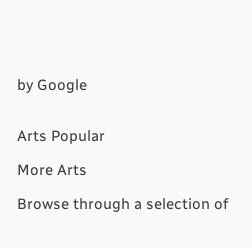by Google


Arts Popular

More Arts

Browse through a selection of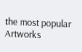the most popular Artworks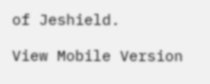of Jeshield.

View Mobile Version